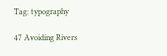Tag: typography

47 Avoiding Rivers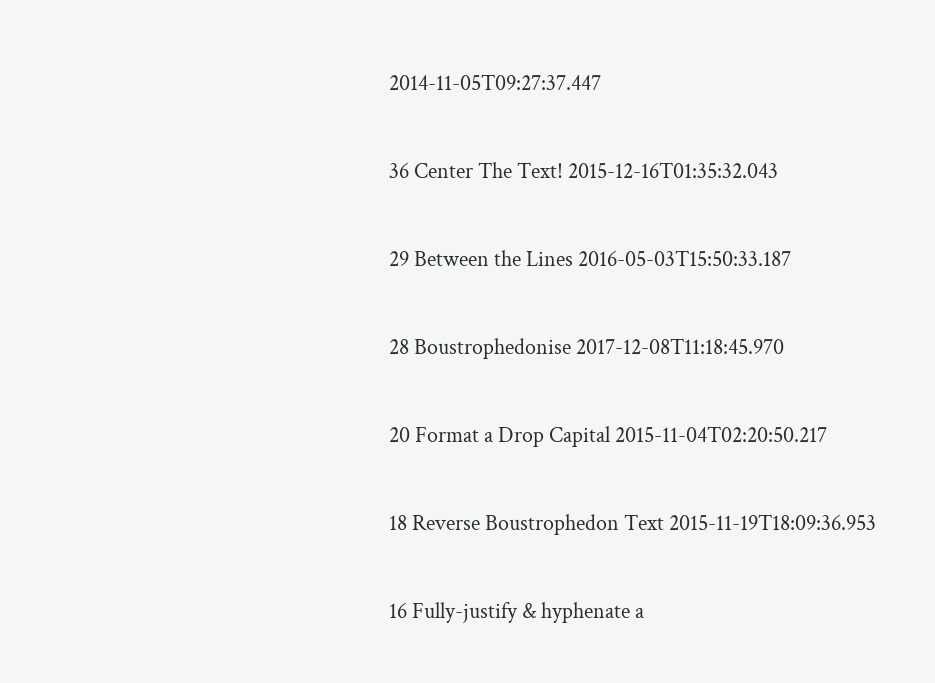2014-11-05T09:27:37.447

36 Center The Text! 2015-12-16T01:35:32.043

29 Between the Lines 2016-05-03T15:50:33.187

28 Boustrophedonise 2017-12-08T11:18:45.970

20 Format a Drop Capital 2015-11-04T02:20:50.217

18 Reverse Boustrophedon Text 2015-11-19T18:09:36.953

16 Fully-justify & hyphenate a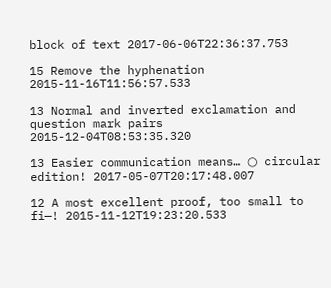block of text 2017-06-06T22:36:37.753

15 Remove the hyphenation 2015-11-16T11:56:57.533

13 Normal and inverted exclamation and question mark pairs 2015-12-04T08:53:35.320

13 Easier communication means… ○ circular edition! 2017-05-07T20:17:48.007

12 A most excellent proof, too small to fi—! 2015-11-12T19:23:20.533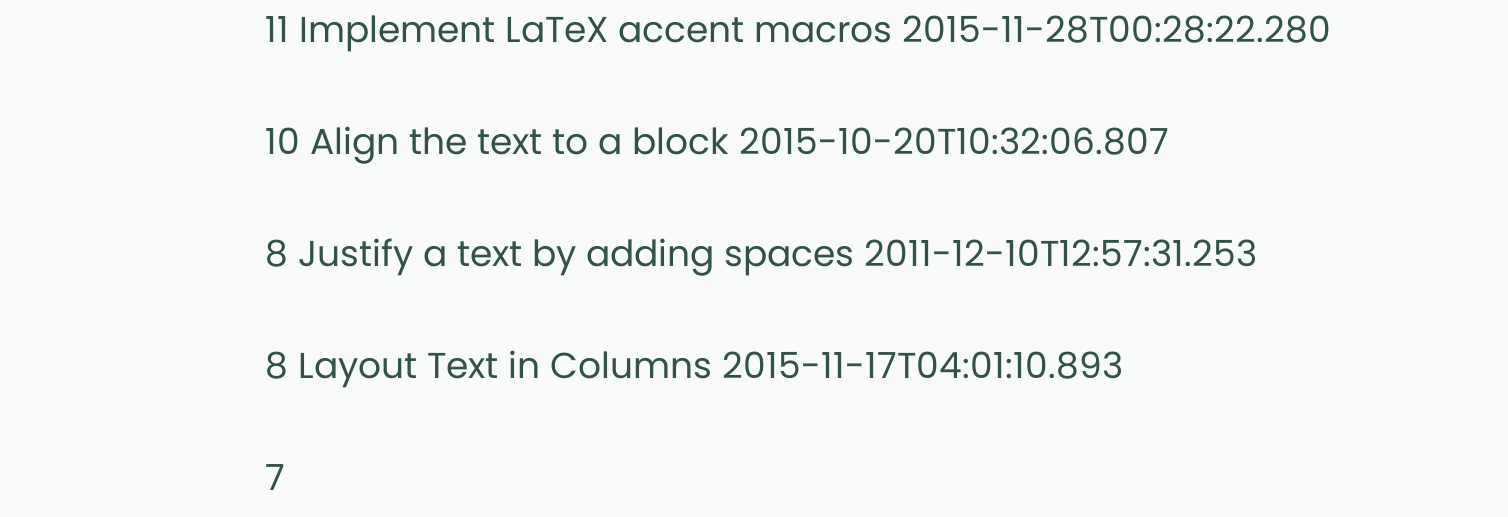11 Implement LaTeX accent macros 2015-11-28T00:28:22.280

10 Align the text to a block 2015-10-20T10:32:06.807

8 Justify a text by adding spaces 2011-12-10T12:57:31.253

8 Layout Text in Columns 2015-11-17T04:01:10.893

7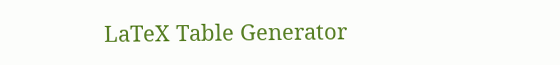LaTeX Table Generator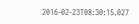2016-02-23T08:30:15.027